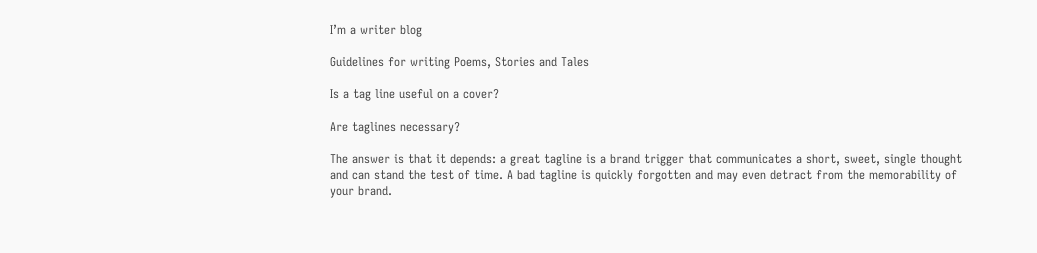I’m a writer blog

Guidelines for writing Poems, Stories and Tales

Is a tag line useful on a cover?

Are taglines necessary?

The answer is that it depends: a great tagline is a brand trigger that communicates a short, sweet, single thought and can stand the test of time. A bad tagline is quickly forgotten and may even detract from the memorability of your brand.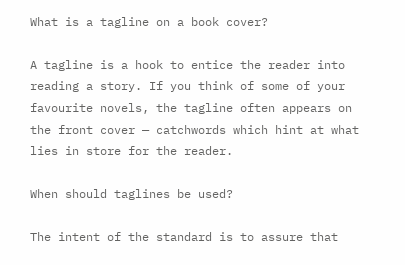What is a tagline on a book cover?

A tagline is a hook to entice the reader into reading a story. If you think of some of your favourite novels, the tagline often appears on the front cover — catchwords which hint at what lies in store for the reader.

When should taglines be used?

The intent of the standard is to assure that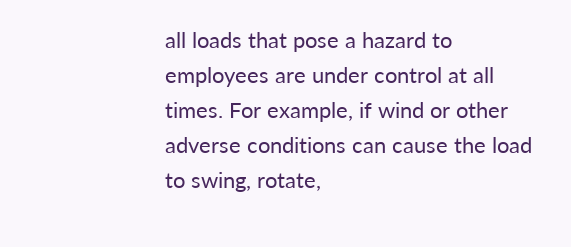all loads that pose a hazard to employees are under control at all times. For example, if wind or other adverse conditions can cause the load to swing, rotate,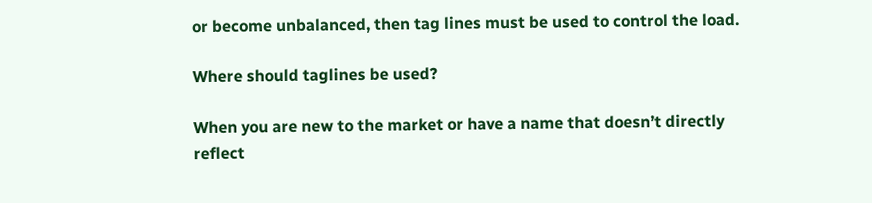or become unbalanced, then tag lines must be used to control the load.

Where should taglines be used?

When you are new to the market or have a name that doesn’t directly reflect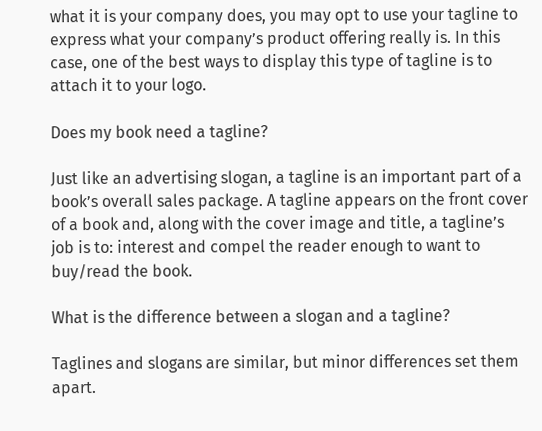what it is your company does, you may opt to use your tagline to express what your company’s product offering really is. In this case, one of the best ways to display this type of tagline is to attach it to your logo.

Does my book need a tagline?

Just like an advertising slogan, a tagline is an important part of a book’s overall sales package. A tagline appears on the front cover of a book and, along with the cover image and title, a tagline’s job is to: interest and compel the reader enough to want to buy/read the book.

What is the difference between a slogan and a tagline?

Taglines and slogans are similar, but minor differences set them apart.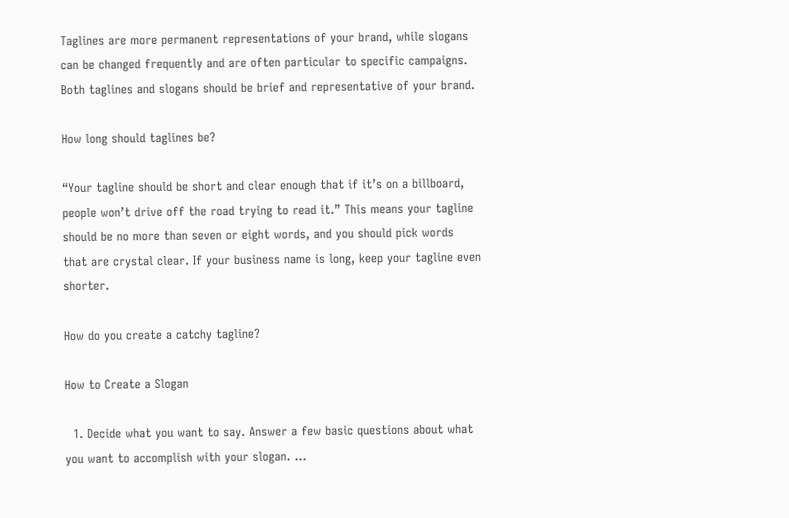Taglines are more permanent representations of your brand, while slogans can be changed frequently and are often particular to specific campaigns. Both taglines and slogans should be brief and representative of your brand.

How long should taglines be?

“Your tagline should be short and clear enough that if it’s on a billboard, people won’t drive off the road trying to read it.” This means your tagline should be no more than seven or eight words, and you should pick words that are crystal clear. If your business name is long, keep your tagline even shorter.

How do you create a catchy tagline?

How to Create a Slogan

  1. Decide what you want to say. Answer a few basic questions about what you want to accomplish with your slogan. …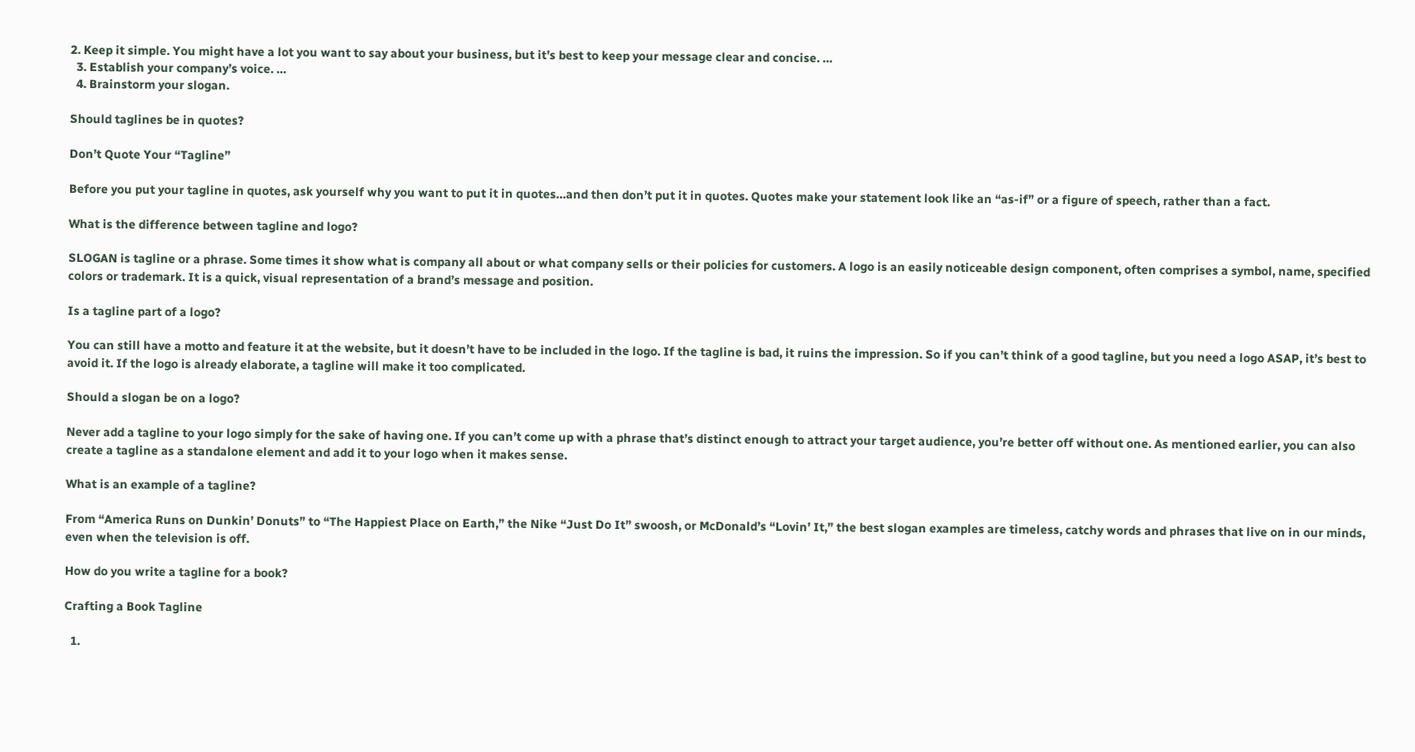2. Keep it simple. You might have a lot you want to say about your business, but it’s best to keep your message clear and concise. …
  3. Establish your company’s voice. …
  4. Brainstorm your slogan.

Should taglines be in quotes?

Don’t Quote Your “Tagline”

Before you put your tagline in quotes, ask yourself why you want to put it in quotes…and then don’t put it in quotes. Quotes make your statement look like an “as-if” or a figure of speech, rather than a fact.

What is the difference between tagline and logo?

SLOGAN is tagline or a phrase. Some times it show what is company all about or what company sells or their policies for customers. A logo is an easily noticeable design component, often comprises a symbol, name, specified colors or trademark. It is a quick, visual representation of a brand’s message and position.

Is a tagline part of a logo?

You can still have a motto and feature it at the website, but it doesn’t have to be included in the logo. If the tagline is bad, it ruins the impression. So if you can’t think of a good tagline, but you need a logo ASAP, it’s best to avoid it. If the logo is already elaborate, a tagline will make it too complicated.

Should a slogan be on a logo?

Never add a tagline to your logo simply for the sake of having one. If you can’t come up with a phrase that’s distinct enough to attract your target audience, you’re better off without one. As mentioned earlier, you can also create a tagline as a standalone element and add it to your logo when it makes sense.

What is an example of a tagline?

From “America Runs on Dunkin’ Donuts” to “The Happiest Place on Earth,” the Nike “Just Do It” swoosh, or McDonald’s “Lovin’ It,” the best slogan examples are timeless, catchy words and phrases that live on in our minds, even when the television is off.

How do you write a tagline for a book?

Crafting a Book Tagline

  1.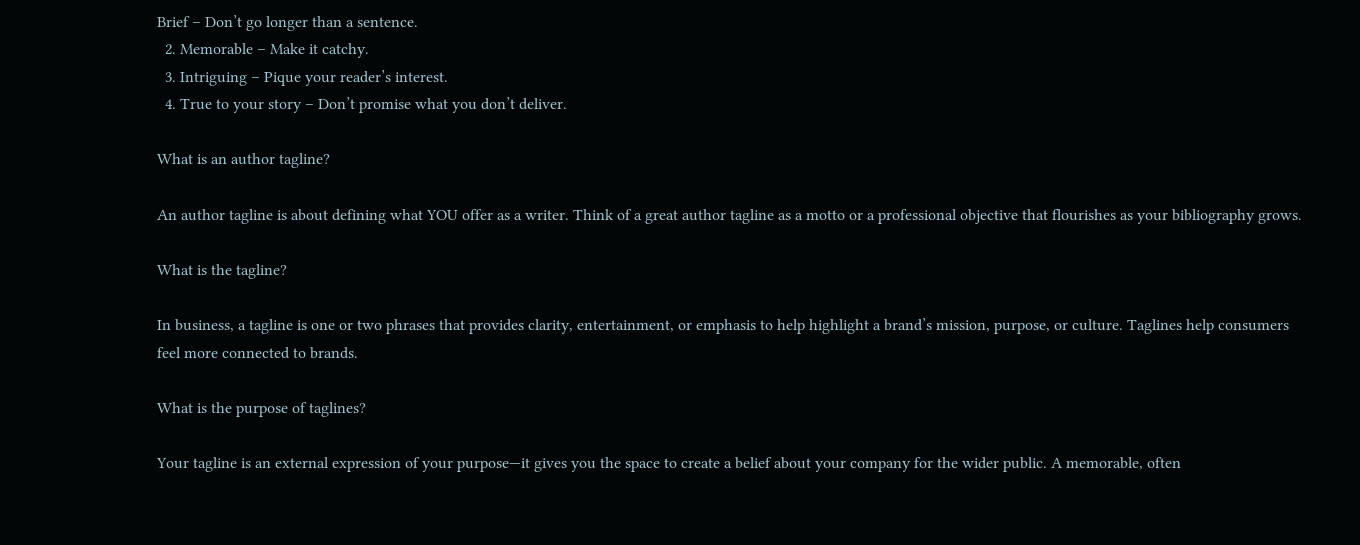Brief – Don’t go longer than a sentence.
  2. Memorable – Make it catchy.
  3. Intriguing – Pique your reader’s interest.
  4. True to your story – Don’t promise what you don’t deliver.

What is an author tagline?

An author tagline is about defining what YOU offer as a writer. Think of a great author tagline as a motto or a professional objective that flourishes as your bibliography grows.

What is the tagline?

In business, a tagline is one or two phrases that provides clarity, entertainment, or emphasis to help highlight a brand’s mission, purpose, or culture. Taglines help consumers feel more connected to brands.

What is the purpose of taglines?

Your tagline is an external expression of your purpose—it gives you the space to create a belief about your company for the wider public. A memorable, often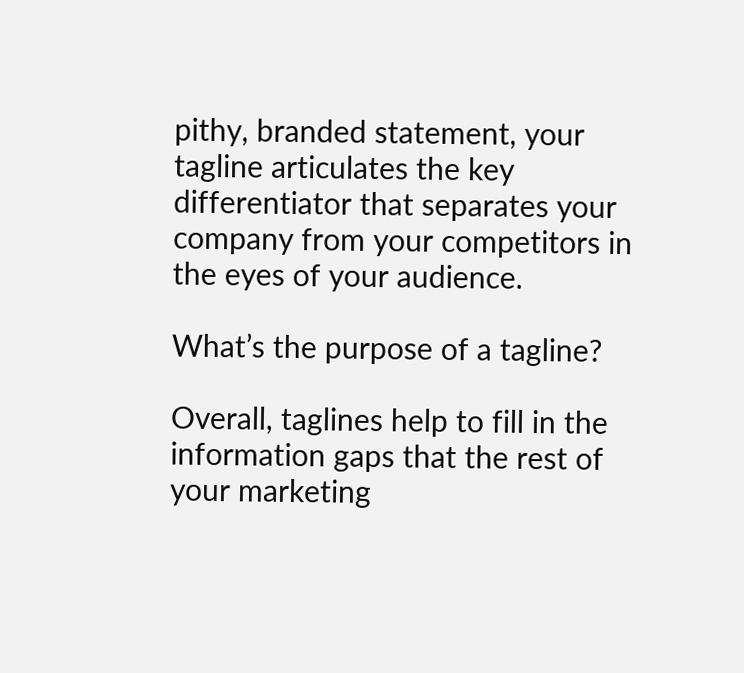pithy, branded statement, your tagline articulates the key differentiator that separates your company from your competitors in the eyes of your audience.

What’s the purpose of a tagline?

Overall, taglines help to fill in the information gaps that the rest of your marketing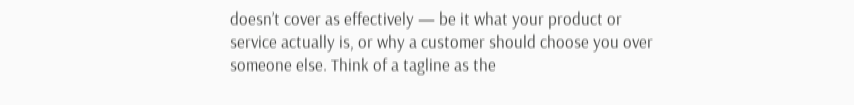doesn’t cover as effectively — be it what your product or service actually is, or why a customer should choose you over someone else. Think of a tagline as the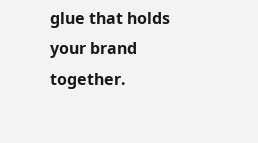glue that holds your brand together.